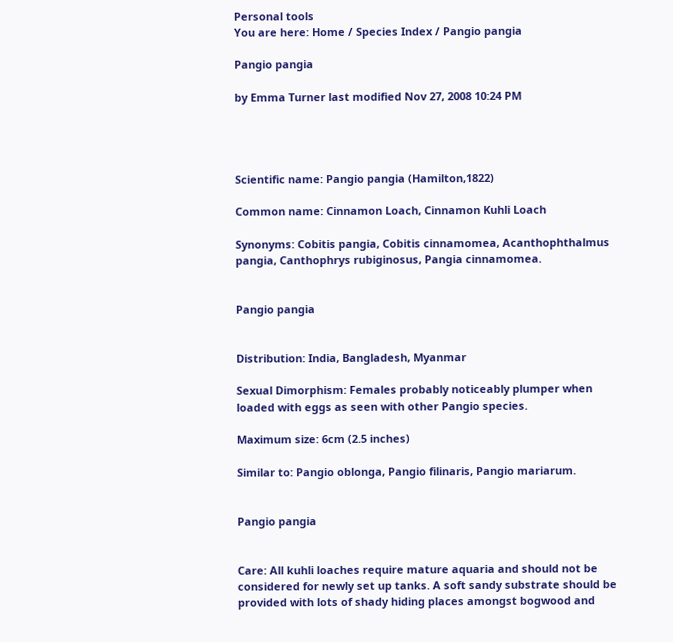Personal tools
You are here: Home / Species Index / Pangio pangia

Pangio pangia

by Emma Turner last modified Nov 27, 2008 10:24 PM




Scientific name: Pangio pangia (Hamilton,1822)

Common name: Cinnamon Loach, Cinnamon Kuhli Loach

Synonyms: Cobitis pangia, Cobitis cinnamomea, Acanthophthalmus pangia, Canthophrys rubiginosus, Pangia cinnamomea.


Pangio pangia


Distribution: India, Bangladesh, Myanmar

Sexual Dimorphism: Females probably noticeably plumper when loaded with eggs as seen with other Pangio species.

Maximum size: 6cm (2.5 inches)

Similar to: Pangio oblonga, Pangio filinaris, Pangio mariarum.


Pangio pangia


Care: All kuhli loaches require mature aquaria and should not be considered for newly set up tanks. A soft sandy substrate should be provided with lots of shady hiding places amongst bogwood and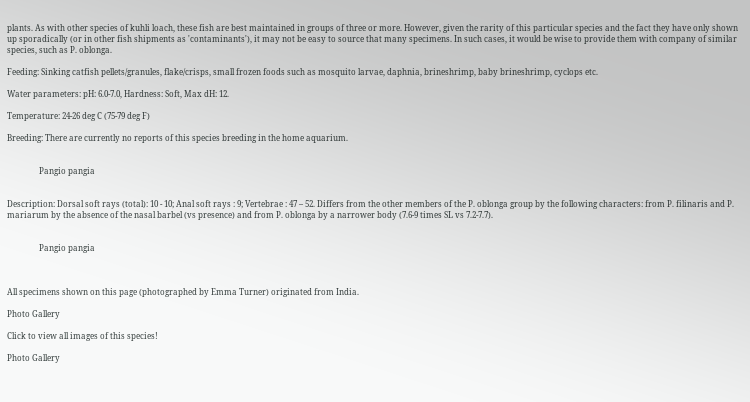plants. As with other species of kuhli loach, these fish are best maintained in groups of three or more. However, given the rarity of this particular species and the fact they have only shown up sporadically (or in other fish shipments as 'contaminants'), it may not be easy to source that many specimens. In such cases, it would be wise to provide them with company of similar species, such as P. oblonga.

Feeding: Sinking catfish pellets/granules, flake/crisps, small frozen foods such as mosquito larvae, daphnia, brineshrimp, baby brineshrimp, cyclops etc.

Water parameters: pH: 6.0-7.0, Hardness: Soft, Max dH: 12.

Temperature: 24-26 deg C (75-79 deg F)

Breeding: There are currently no reports of this species breeding in the home aquarium.


                Pangio pangia


Description: Dorsal soft rays (total): 10 - 10; Anal soft rays : 9; Vertebrae : 47 – 52. Differs from the other members of the P. oblonga group by the following characters: from P. filinaris and P. mariarum by the absence of the nasal barbel (vs presence) and from P. oblonga by a narrower body (7.6-9 times SL vs 7.2-7.7).


                Pangio pangia



All specimens shown on this page (photographed by Emma Turner) originated from India.

Photo Gallery

Click to view all images of this species!

Photo Gallery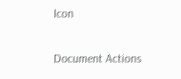Icon

Document Actions